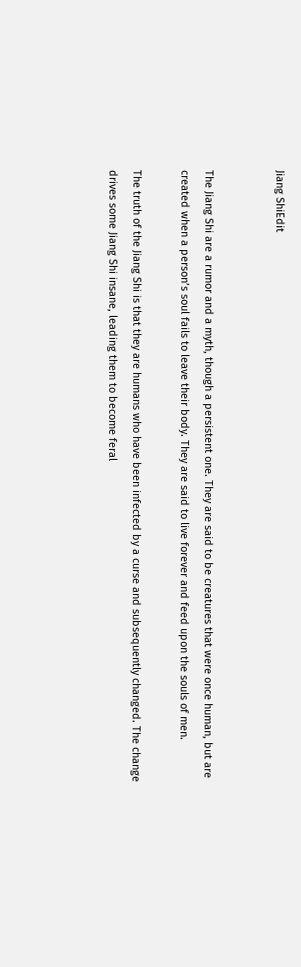Jiang ShiEdit


The Jiang Shi are a rumor and a myth, though a persistent one. They are said to be creatures that were once human, but are created when a person’s soul fails to leave their body. They are said to live forever and feed upon the souls of men.

The truth of the Jiang Shi is that they are humans who have been infected by a curse and subsequently changed. The change drives some Jiang Shi insane, leading them to become feral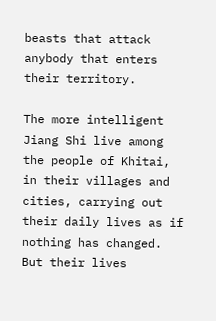beasts that attack anybody that enters their territory.

The more intelligent Jiang Shi live among the people of Khitai, in their villages and cities, carrying out their daily lives as if nothing has changed. But their lives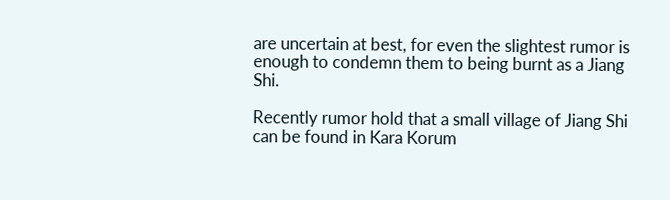are uncertain at best, for even the slightest rumor is enough to condemn them to being burnt as a Jiang Shi.

Recently rumor hold that a small village of Jiang Shi can be found in Kara Korum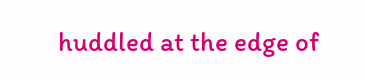huddled at the edge of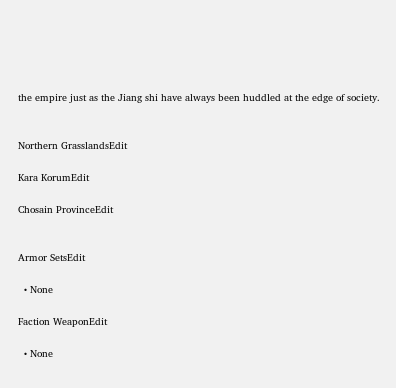the empire just as the Jiang shi have always been huddled at the edge of society.


Northern GrasslandsEdit

Kara KorumEdit

Chosain ProvinceEdit


Armor SetsEdit

  • None

Faction WeaponEdit

  • None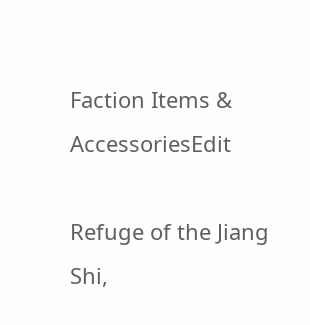Faction Items & AccessoriesEdit

Refuge of the Jiang Shi,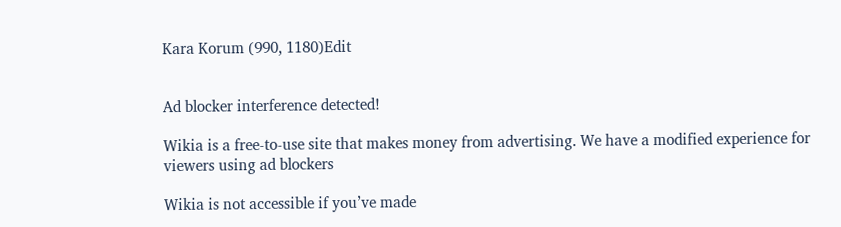Kara Korum (990, 1180)Edit


Ad blocker interference detected!

Wikia is a free-to-use site that makes money from advertising. We have a modified experience for viewers using ad blockers

Wikia is not accessible if you’ve made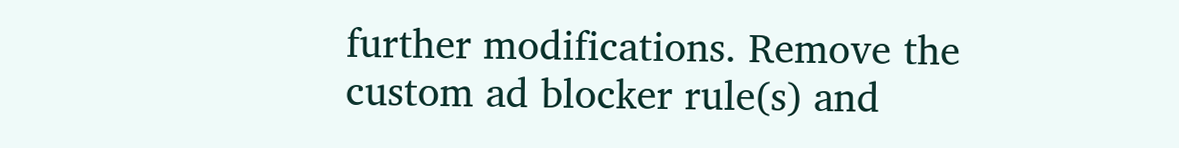further modifications. Remove the custom ad blocker rule(s) and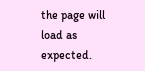the page will load as expected.